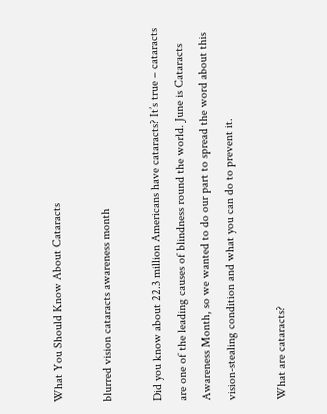What You Should Know About Cataracts

blurred vision cataracts awareness month

Did you know about 22.3 million Americans have cataracts? It’s true – cataracts are one of the leading causes of blindness round the world. June is Cataracts Awareness Month, so we wanted to do our part to spread the word about this vision-stealing condition and what you can do to prevent it.

What are cataracts?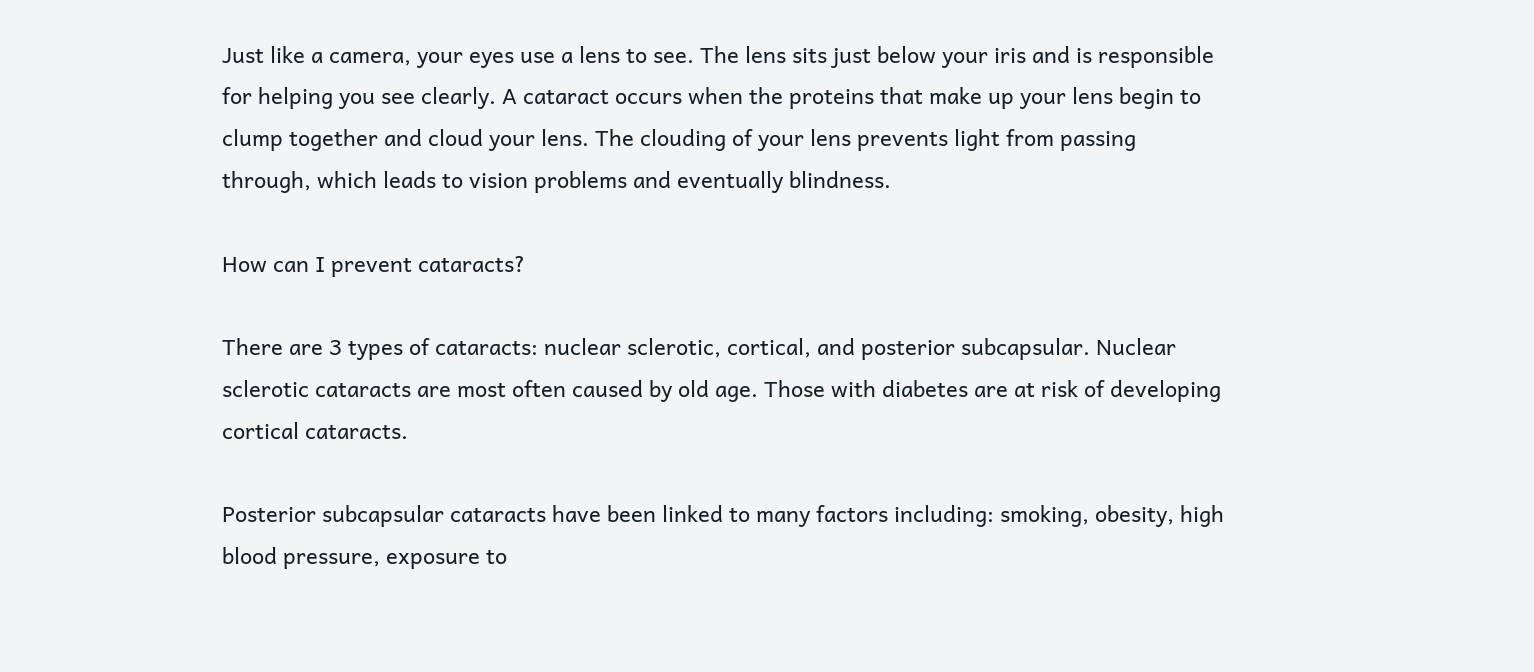Just like a camera, your eyes use a lens to see. The lens sits just below your iris and is responsible for helping you see clearly. A cataract occurs when the proteins that make up your lens begin to clump together and cloud your lens. The clouding of your lens prevents light from passing through, which leads to vision problems and eventually blindness.

How can I prevent cataracts?

There are 3 types of cataracts: nuclear sclerotic, cortical, and posterior subcapsular. Nuclear sclerotic cataracts are most often caused by old age. Those with diabetes are at risk of developing cortical cataracts.

Posterior subcapsular cataracts have been linked to many factors including: smoking, obesity, high blood pressure, exposure to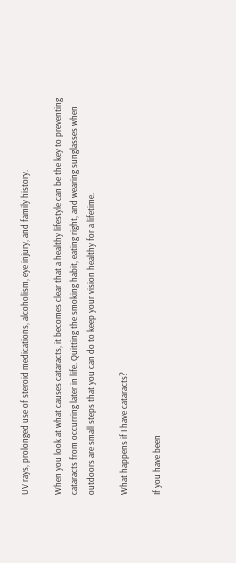UV rays, prolonged use of steroid medications, alcoholism, eye injury, and family history.

When you look at what causes cataracts, it becomes clear that a healthy lifestyle can be the key to preventing cataracts from occurring later in life. Quitting the smoking habit, eating right, and wearing sunglasses when outdoors are small steps that you can do to keep your vision healthy for a lifetime.

What happens if I have cataracts?

If you have been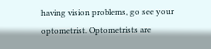having vision problems, go see your optometrist. Optometrists are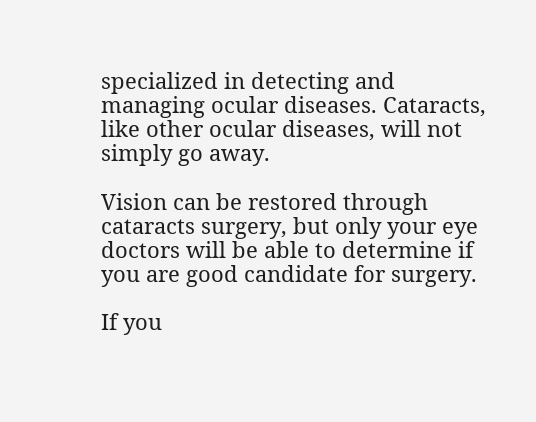specialized in detecting and managing ocular diseases. Cataracts, like other ocular diseases, will not simply go away.

Vision can be restored through cataracts surgery, but only your eye doctors will be able to determine if you are good candidate for surgery.

If you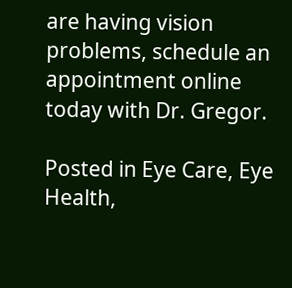are having vision problems, schedule an appointment online today with Dr. Gregor.

Posted in Eye Care, Eye Health,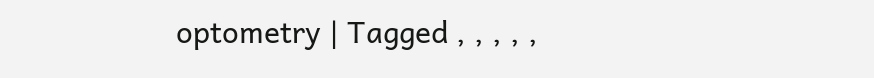optometry | Tagged , , , , ,